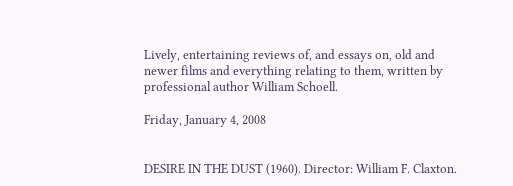Lively, entertaining reviews of, and essays on, old and newer films and everything relating to them, written by professional author William Schoell.

Friday, January 4, 2008


DESIRE IN THE DUST (1960). Director: William F. Claxton.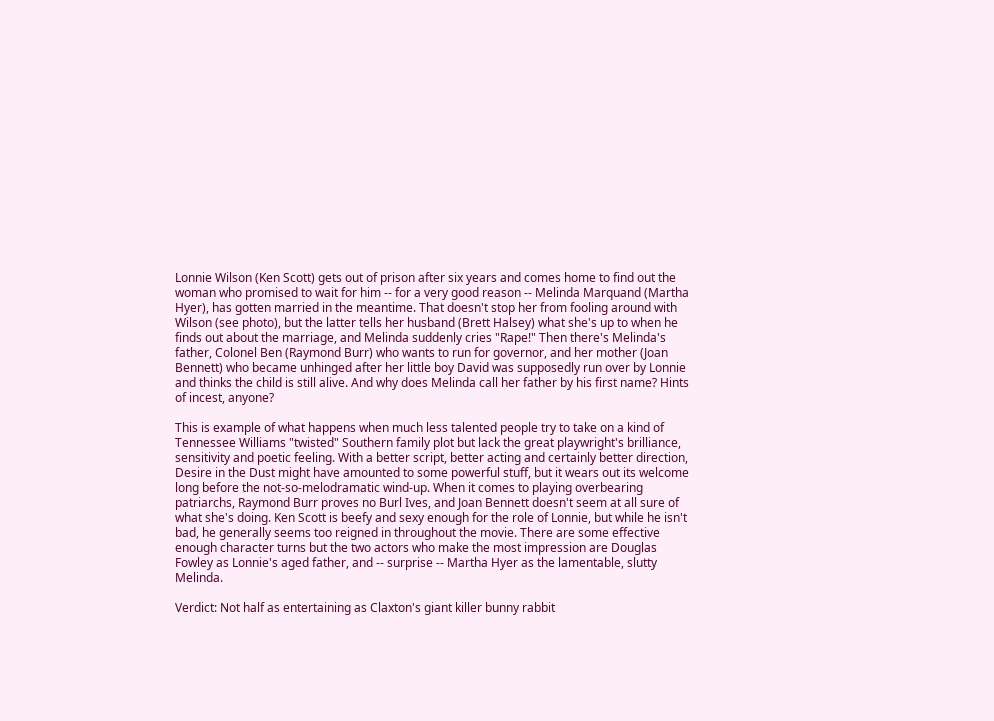Lonnie Wilson (Ken Scott) gets out of prison after six years and comes home to find out the woman who promised to wait for him -- for a very good reason -- Melinda Marquand (Martha Hyer), has gotten married in the meantime. That doesn't stop her from fooling around with Wilson (see photo), but the latter tells her husband (Brett Halsey) what she's up to when he finds out about the marriage, and Melinda suddenly cries "Rape!" Then there's Melinda's father, Colonel Ben (Raymond Burr) who wants to run for governor, and her mother (Joan Bennett) who became unhinged after her little boy David was supposedly run over by Lonnie and thinks the child is still alive. And why does Melinda call her father by his first name? Hints of incest, anyone?

This is example of what happens when much less talented people try to take on a kind of Tennessee Williams "twisted" Southern family plot but lack the great playwright's brilliance, sensitivity and poetic feeling. With a better script, better acting and certainly better direction, Desire in the Dust might have amounted to some powerful stuff, but it wears out its welcome long before the not-so-melodramatic wind-up. When it comes to playing overbearing patriarchs, Raymond Burr proves no Burl Ives, and Joan Bennett doesn't seem at all sure of what she's doing. Ken Scott is beefy and sexy enough for the role of Lonnie, but while he isn't bad, he generally seems too reigned in throughout the movie. There are some effective enough character turns but the two actors who make the most impression are Douglas Fowley as Lonnie's aged father, and -- surprise -- Martha Hyer as the lamentable, slutty Melinda.

Verdict: Not half as entertaining as Claxton's giant killer bunny rabbit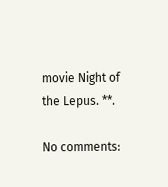movie Night of the Lepus. **.

No comments: